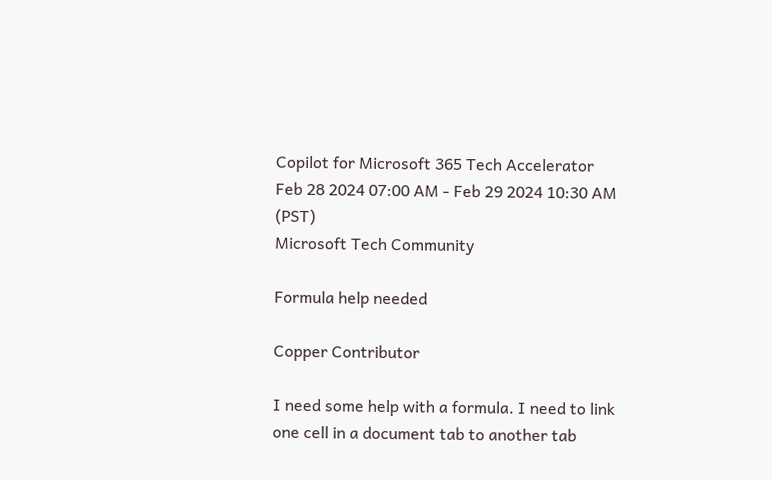Copilot for Microsoft 365 Tech Accelerator
Feb 28 2024 07:00 AM - Feb 29 2024 10:30 AM (PST)
Microsoft Tech Community

Formula help needed

Copper Contributor

I need some help with a formula. I need to link one cell in a document tab to another tab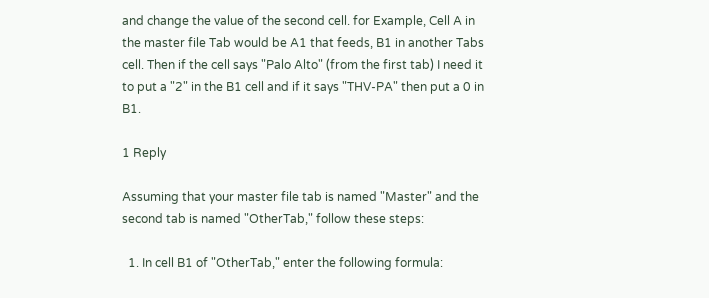and change the value of the second cell. for Example, Cell A in the master file Tab would be A1 that feeds, B1 in another Tabs cell. Then if the cell says "Palo Alto" (from the first tab) I need it to put a "2" in the B1 cell and if it says "THV-PA" then put a 0 in B1.

1 Reply

Assuming that your master file tab is named "Master" and the second tab is named "OtherTab," follow these steps:

  1. In cell B1 of "OtherTab," enter the following formula: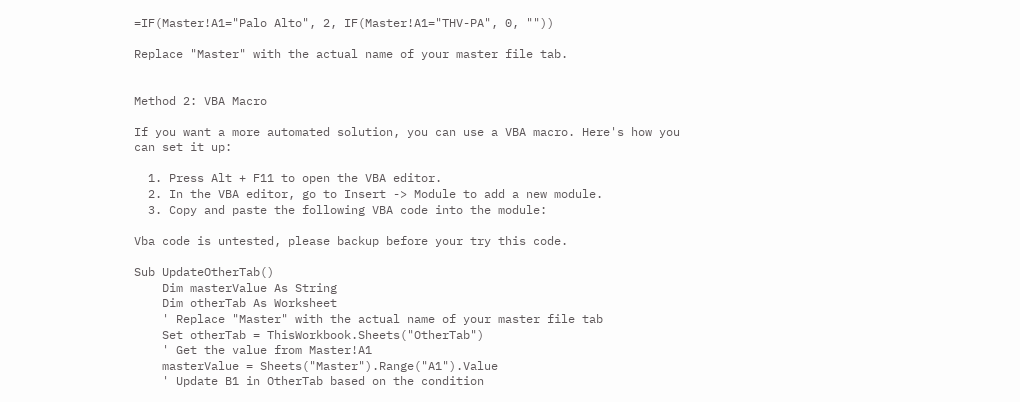=IF(Master!A1="Palo Alto", 2, IF(Master!A1="THV-PA", 0, ""))

Replace "Master" with the actual name of your master file tab.


Method 2: VBA Macro

If you want a more automated solution, you can use a VBA macro. Here's how you can set it up:

  1. Press Alt + F11 to open the VBA editor.
  2. In the VBA editor, go to Insert -> Module to add a new module.
  3. Copy and paste the following VBA code into the module:

Vba code is untested, please backup before your try this code.

Sub UpdateOtherTab()
    Dim masterValue As String
    Dim otherTab As Worksheet
    ' Replace "Master" with the actual name of your master file tab
    Set otherTab = ThisWorkbook.Sheets("OtherTab")
    ' Get the value from Master!A1
    masterValue = Sheets("Master").Range("A1").Value
    ' Update B1 in OtherTab based on the condition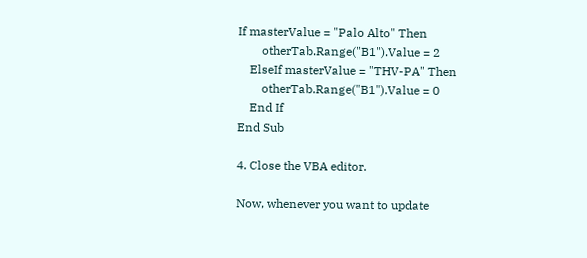If masterValue = "Palo Alto" Then
        otherTab.Range("B1").Value = 2
    ElseIf masterValue = "THV-PA" Then
        otherTab.Range("B1").Value = 0
    End If
End Sub

4. Close the VBA editor.

Now, whenever you want to update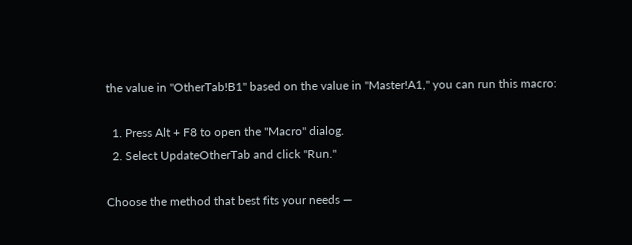the value in "OtherTab!B1" based on the value in "Master!A1," you can run this macro:

  1. Press Alt + F8 to open the "Macro" dialog.
  2. Select UpdateOtherTab and click "Run."

Choose the method that best fits your needs —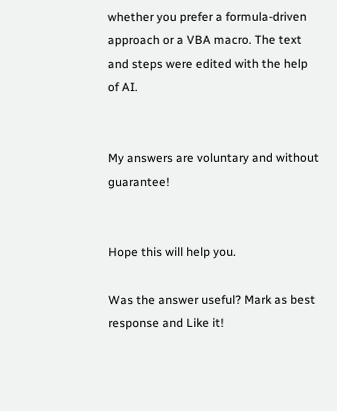whether you prefer a formula-driven approach or a VBA macro. The text and steps were edited with the help of AI.


My answers are voluntary and without guarantee!


Hope this will help you.

Was the answer useful? Mark as best response and Like it!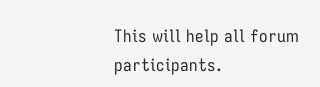This will help all forum participants.